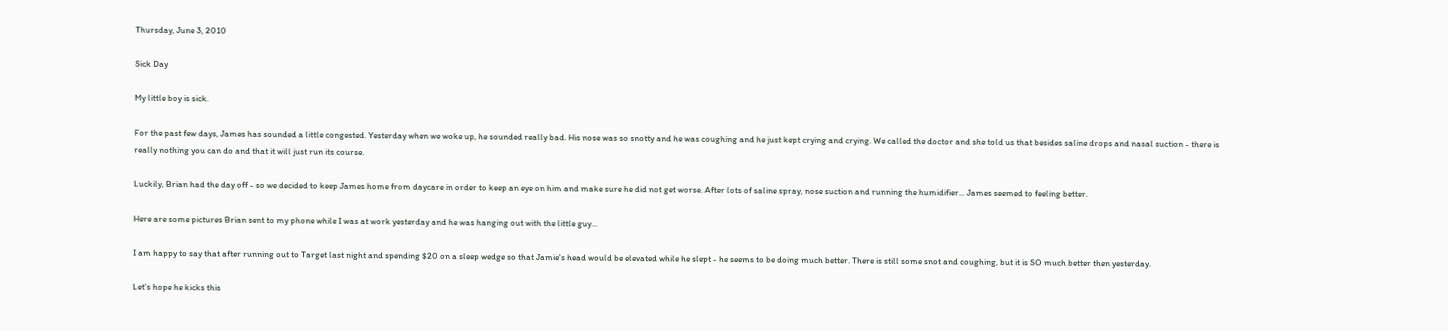Thursday, June 3, 2010

Sick Day

My little boy is sick.

For the past few days, James has sounded a little congested. Yesterday when we woke up, he sounded really bad. His nose was so snotty and he was coughing and he just kept crying and crying. We called the doctor and she told us that besides saline drops and nasal suction - there is really nothing you can do and that it will just run its course.

Luckily, Brian had the day off - so we decided to keep James home from daycare in order to keep an eye on him and make sure he did not get worse. After lots of saline spray, nose suction and running the humidifier... James seemed to feeling better.

Here are some pictures Brian sent to my phone while I was at work yesterday and he was hanging out with the little guy...

I am happy to say that after running out to Target last night and spending $20 on a sleep wedge so that Jamie's head would be elevated while he slept - he seems to be doing much better. There is still some snot and coughing, but it is SO much better then yesterday.

Let's hope he kicks this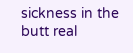sickness in the butt real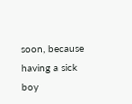soon, because having a sick boy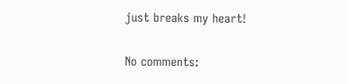just breaks my heart!

No comments: